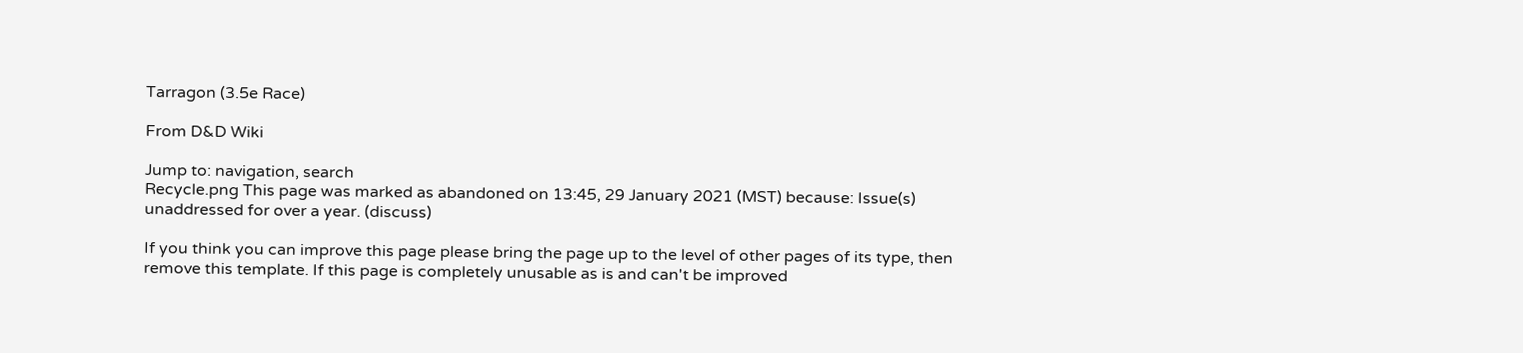Tarragon (3.5e Race)

From D&D Wiki

Jump to: navigation, search
Recycle.png This page was marked as abandoned on 13:45, 29 January 2021 (MST) because: Issue(s) unaddressed for over a year. (discuss)

If you think you can improve this page please bring the page up to the level of other pages of its type, then remove this template. If this page is completely unusable as is and can't be improved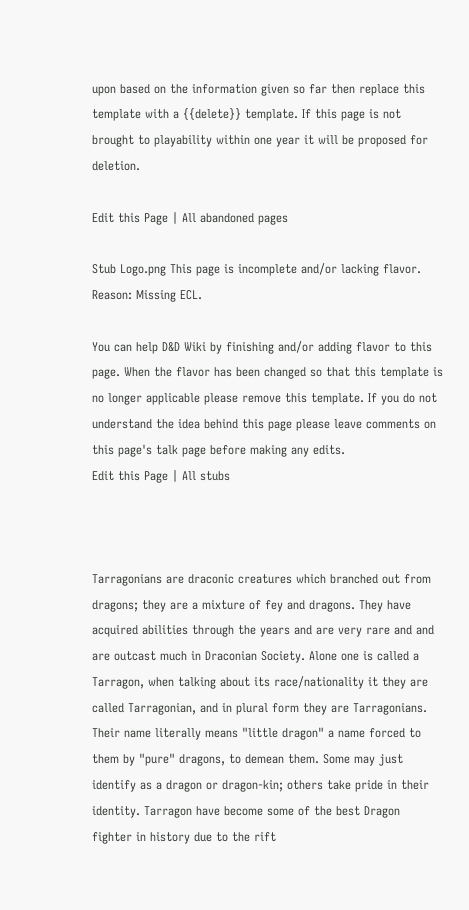upon based on the information given so far then replace this template with a {{delete}} template. If this page is not brought to playability within one year it will be proposed for deletion.

Edit this Page | All abandoned pages

Stub Logo.png This page is incomplete and/or lacking flavor. Reason: Missing ECL.

You can help D&D Wiki by finishing and/or adding flavor to this page. When the flavor has been changed so that this template is no longer applicable please remove this template. If you do not understand the idea behind this page please leave comments on this page's talk page before making any edits.
Edit this Page | All stubs



Tarragonians are draconic creatures which branched out from dragons; they are a mixture of fey and dragons. They have acquired abilities through the years and are very rare and and are outcast much in Draconian Society. Alone one is called a Tarragon, when talking about its race/nationality it they are called Tarragonian, and in plural form they are Tarragonians. Their name literally means "little dragon" a name forced to them by "pure" dragons, to demean them. Some may just identify as a dragon or dragon-kin; others take pride in their identity. Tarragon have become some of the best Dragon fighter in history due to the rift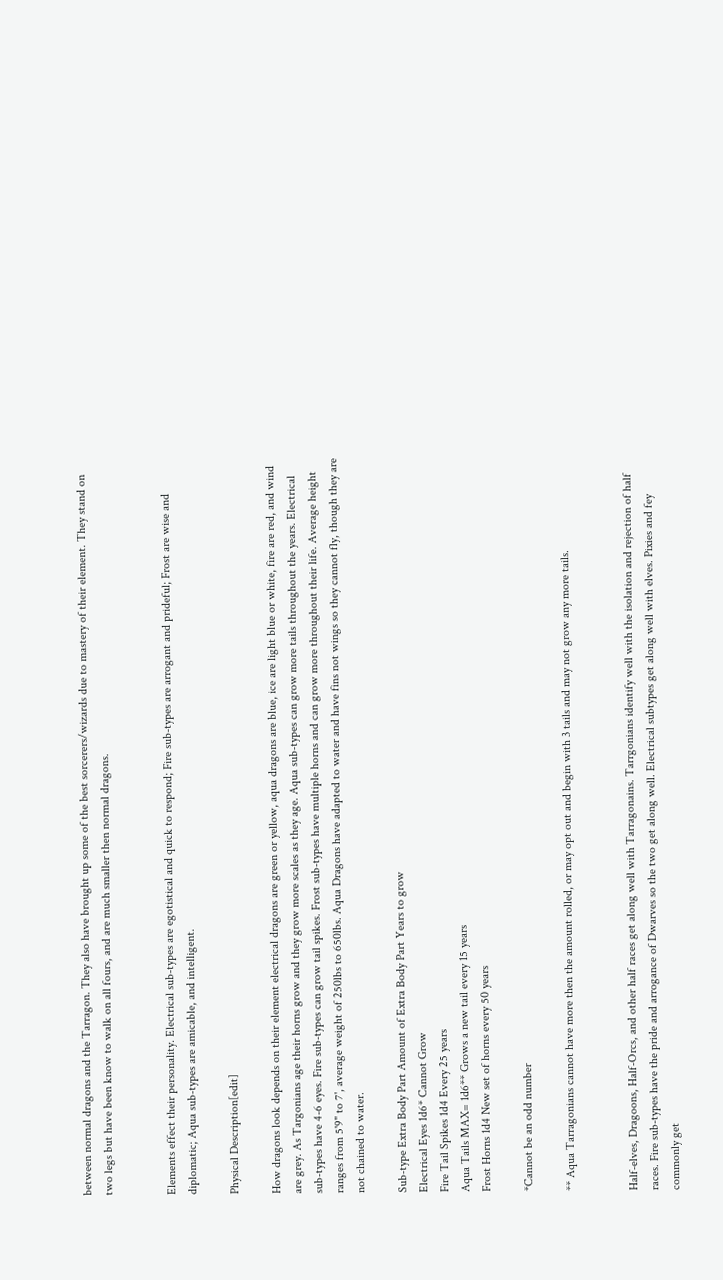between normal dragons and the Tarragon. They also have brought up some of the best sorcerers/wizards due to mastery of their element. They stand on two legs but have been know to walk on all fours, and are much smaller then normal dragons.


Elements effect their personality. Electrical sub-types are egotistical and quick to respond; Fire sub-types are arrogant and prideful; Frost are wise and diplomatic; Aqua sub-types are amicable, and intelligent.

Physical Description[edit]

How dragons look depends on their element electrical dragons are green or yellow, aqua dragons are blue, ice are light blue or white, fire are red, and wind are grey. As Targonians age their horns grow and they grow more scales as they age. Aqua sub-types can grow more tails throughout the years. Electrical sub-types have 4-6 eyes. Fire sub-types can grow tail spikes. Frost sub-types have multiple horns and can grow more throughout their life. Average height ranges from 5'9" to 7', average weight of 250lbs to 650lbs. Aqua Dragons have adapted to water and have fins not wings so they cannot fly, though they are not chained to water.

Sub-type Extra Body Part Amount of Extra Body Part Years to grow
Electrical Eyes 1d6* Cannot Grow
Fire Tail Spikes 1d4 Every 25 years
Aqua Tails MAX= 1d6** Grows a new tail every 15 years
Frost Horns 1d4 New set of horns every 50 years

*Cannot be an odd number

** Aqua Tarragonians cannot have more then the amount rolled, or may opt out and begin with 3 tails and may not grow any more tails.


Half-elves, Dragoons, Half-Orcs, and other half races get along well with Tarragonains. Tarrgonians identify well with the isolation and rejection of half races. Fire sub-types have the pride and arrogance of Dwarves so the two get along well. Electrical subtypes get along well with elves. Pixies and fey commonly get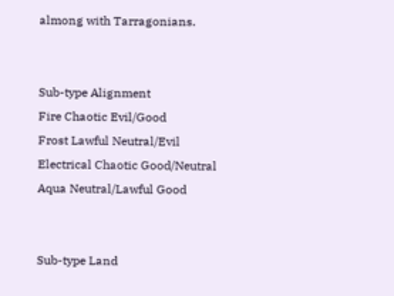almong with Tarragonians.


Sub-type Alignment
Fire Chaotic Evil/Good
Frost Lawful Neutral/Evil
Electrical Chaotic Good/Neutral
Aqua Neutral/Lawful Good


Sub-type Land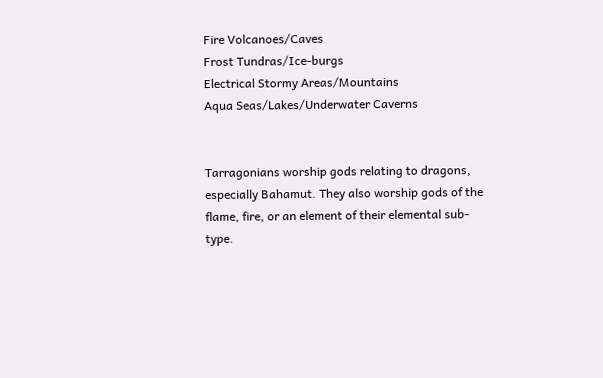Fire Volcanoes/Caves
Frost Tundras/Ice-burgs
Electrical Stormy Areas/Mountains
Aqua Seas/Lakes/Underwater Caverns


Tarragonians worship gods relating to dragons, especially Bahamut. They also worship gods of the flame, fire, or an element of their elemental sub-type.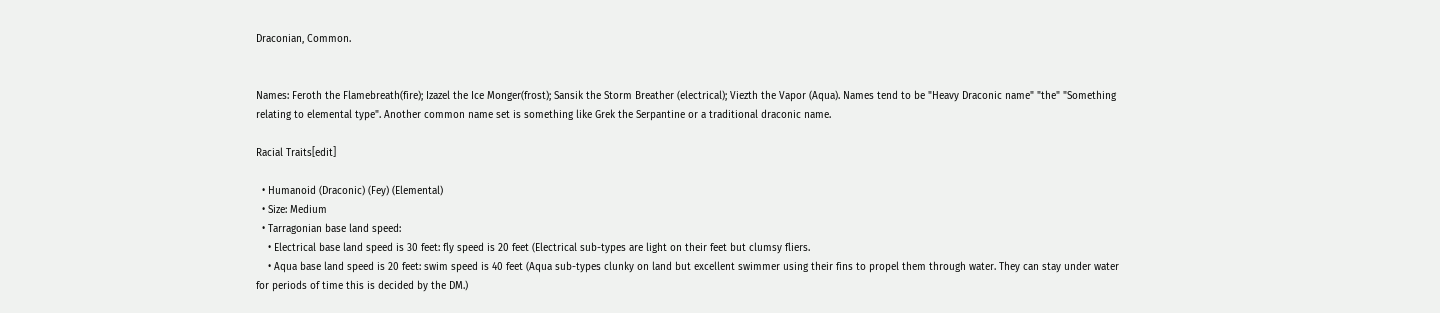Draconian, Common.


Names: Feroth the Flamebreath(fire); Izazel the Ice Monger(frost); Sansik the Storm Breather (electrical); Viezth the Vapor (Aqua). Names tend to be "Heavy Draconic name" "the" "Something relating to elemental type". Another common name set is something like Grek the Serpantine or a traditional draconic name.

Racial Traits[edit]

  • Humanoid (Draconic) (Fey) (Elemental)
  • Size: Medium
  • Tarragonian base land speed:
    • Electrical base land speed is 30 feet: fly speed is 20 feet (Electrical sub-types are light on their feet but clumsy fliers.
    • Aqua base land speed is 20 feet: swim speed is 40 feet (Aqua sub-types clunky on land but excellent swimmer using their fins to propel them through water. They can stay under water for periods of time this is decided by the DM.)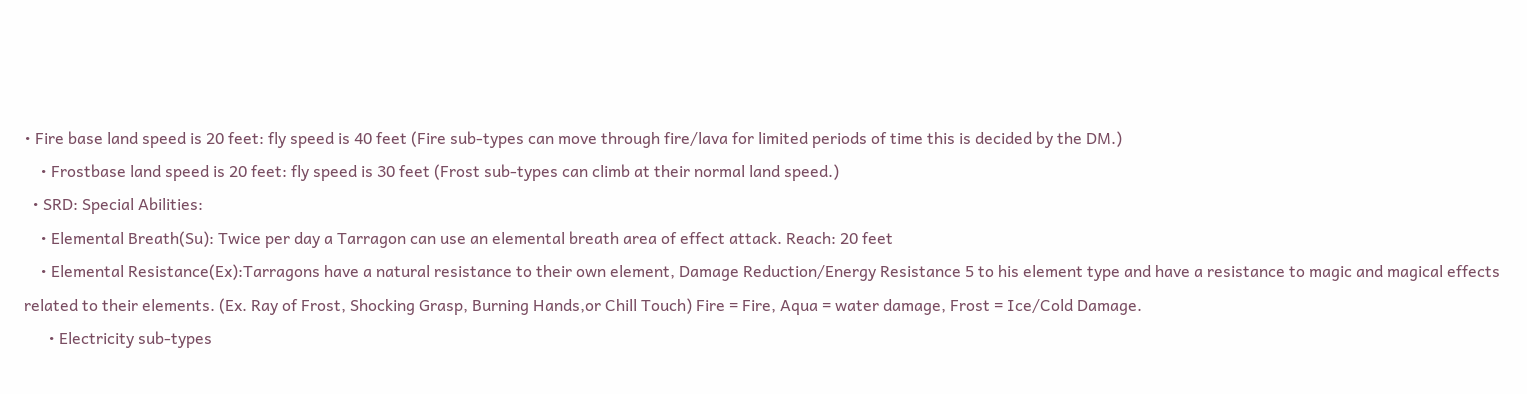• Fire base land speed is 20 feet: fly speed is 40 feet (Fire sub-types can move through fire/lava for limited periods of time this is decided by the DM.)
    • Frostbase land speed is 20 feet: fly speed is 30 feet (Frost sub-types can climb at their normal land speed.)
  • SRD: Special Abilities:
    • Elemental Breath(Su): Twice per day a Tarragon can use an elemental breath area of effect attack. Reach: 20 feet
    • Elemental Resistance(Ex):Tarragons have a natural resistance to their own element, Damage Reduction/Energy Resistance 5 to his element type and have a resistance to magic and magical effects related to their elements. (Ex. Ray of Frost, Shocking Grasp, Burning Hands,or Chill Touch) Fire = Fire, Aqua = water damage, Frost = Ice/Cold Damage.
      • Electricity sub-types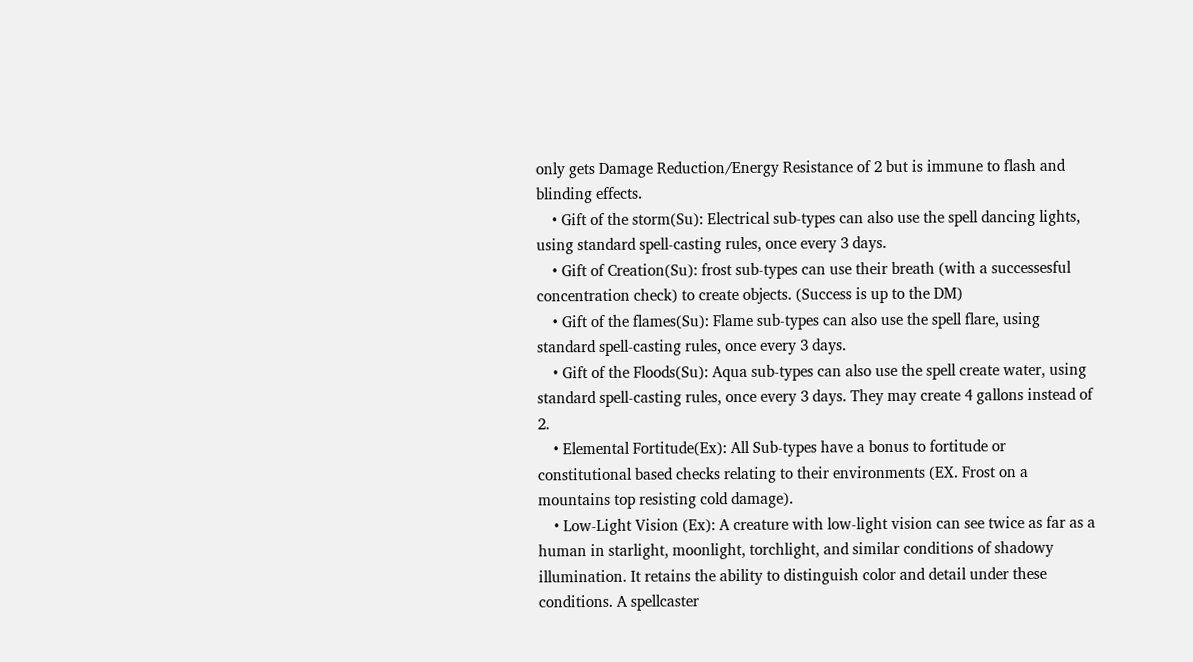only gets Damage Reduction/Energy Resistance of 2 but is immune to flash and blinding effects.
    • Gift of the storm(Su): Electrical sub-types can also use the spell dancing lights, using standard spell-casting rules, once every 3 days.
    • Gift of Creation(Su): frost sub-types can use their breath (with a successesful concentration check) to create objects. (Success is up to the DM)
    • Gift of the flames(Su): Flame sub-types can also use the spell flare, using standard spell-casting rules, once every 3 days.
    • Gift of the Floods(Su): Aqua sub-types can also use the spell create water, using standard spell-casting rules, once every 3 days. They may create 4 gallons instead of 2.
    • Elemental Fortitude(Ex): All Sub-types have a bonus to fortitude or constitutional based checks relating to their environments (EX. Frost on a mountains top resisting cold damage).
    • Low-Light Vision (Ex): A creature with low-light vision can see twice as far as a human in starlight, moonlight, torchlight, and similar conditions of shadowy illumination. It retains the ability to distinguish color and detail under these conditions. A spellcaster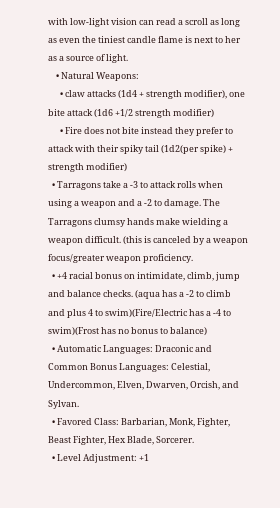with low-light vision can read a scroll as long as even the tiniest candle flame is next to her as a source of light.
    • Natural Weapons:
      • claw attacks (1d4 + strength modifier), one bite attack (1d6 +1/2 strength modifier)
      • Fire does not bite instead they prefer to attack with their spiky tail (1d2(per spike) + strength modifier)
  • Tarragons take a -3 to attack rolls when using a weapon and a -2 to damage. The Tarragons clumsy hands make wielding a weapon difficult. (this is canceled by a weapon focus/greater weapon proficiency.
  • +4 racial bonus on intimidate, climb, jump and balance checks. (aqua has a -2 to climb and plus 4 to swim)(Fire/Electric has a -4 to swim)(Frost has no bonus to balance)
  • Automatic Languages: Draconic and Common Bonus Languages: Celestial, Undercommon, Elven, Dwarven, Orcish, and Sylvan.
  • Favored Class: Barbarian, Monk, Fighter, Beast Fighter, Hex Blade, Sorcerer.
  • Level Adjustment: +1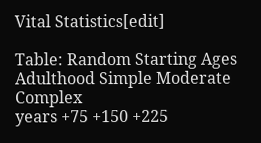Vital Statistics[edit]

Table: Random Starting Ages
Adulthood Simple Moderate Complex
years +75 +150 +225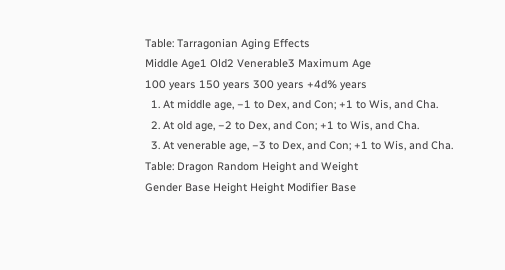Table: Tarragonian Aging Effects
Middle Age1 Old2 Venerable3 Maximum Age
100 years 150 years 300 years +4d% years
  1. At middle age, −1 to Dex, and Con; +1 to Wis, and Cha.
  2. At old age, −2 to Dex, and Con; +1 to Wis, and Cha.
  3. At venerable age, −3 to Dex, and Con; +1 to Wis, and Cha.
Table: Dragon Random Height and Weight
Gender Base Height Height Modifier Base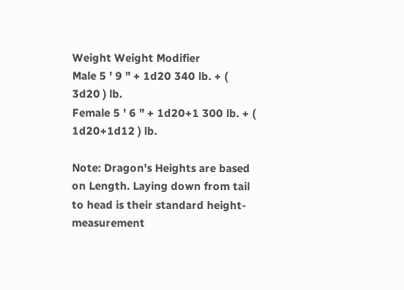Weight Weight Modifier
Male 5 ' 9 " + 1d20 340 lb. + ( 3d20 ) lb.
Female 5 ' 6 " + 1d20+1 300 lb. + ( 1d20+1d12 ) lb.

Note: Dragon's Heights are based on Length. Laying down from tail to head is their standard height-measurement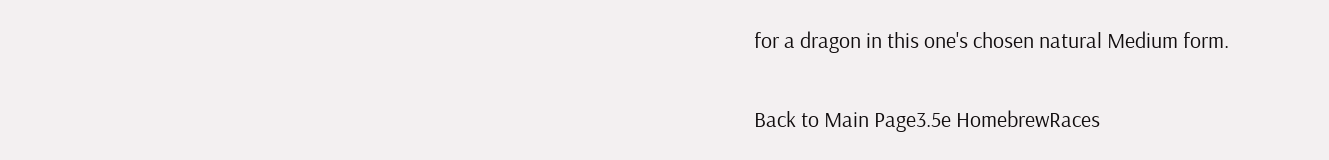for a dragon in this one's chosen natural Medium form.

Back to Main Page3.5e HomebrewRaces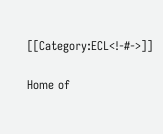[[Category:ECL<!-#->]]

Home of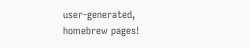user-generated,
homebrew pages!